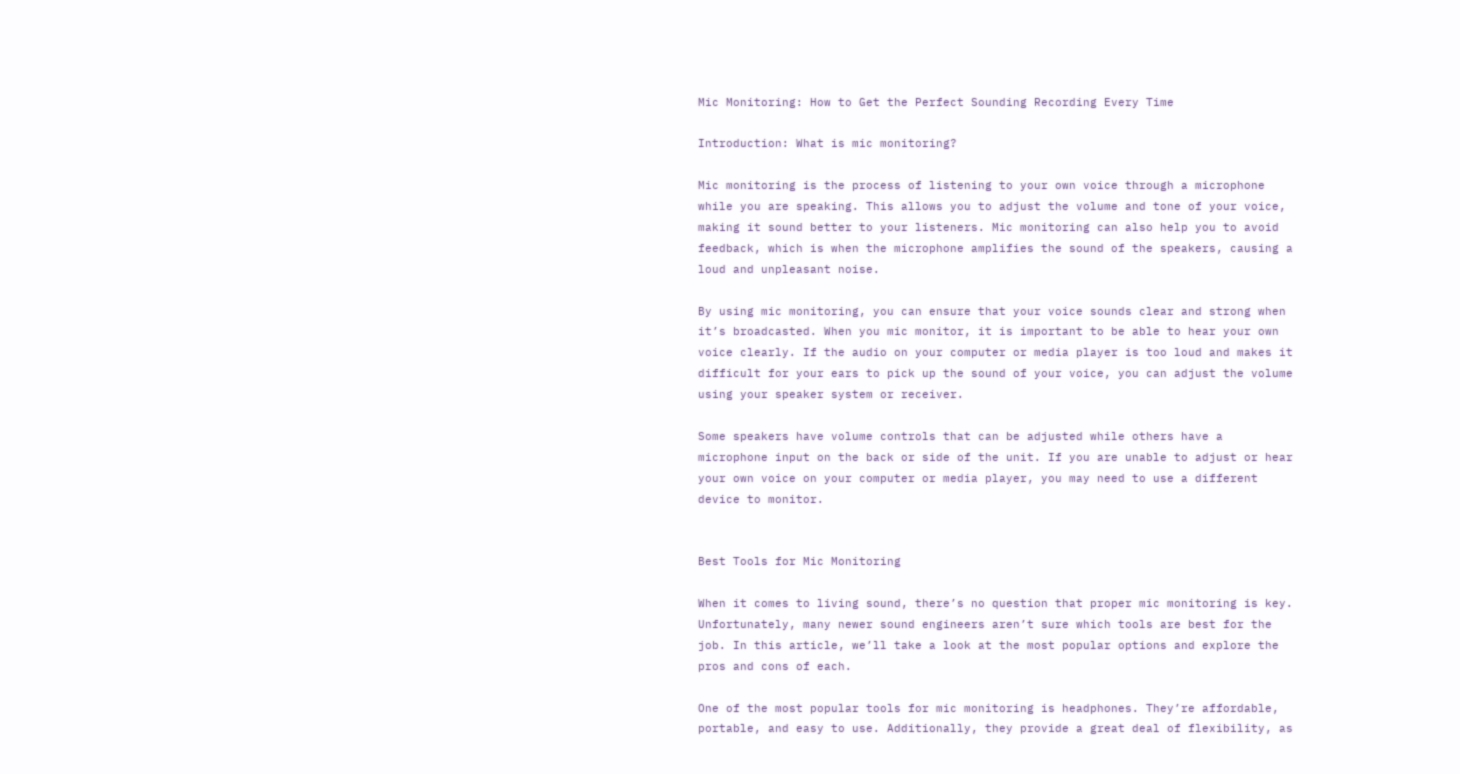Mic Monitoring: How to Get the Perfect Sounding Recording Every Time

Introduction: What is mic monitoring?

Mic monitoring is the process of listening to your own voice through a microphone while you are speaking. This allows you to adjust the volume and tone of your voice, making it sound better to your listeners. Mic monitoring can also help you to avoid feedback, which is when the microphone amplifies the sound of the speakers, causing a loud and unpleasant noise.

By using mic monitoring, you can ensure that your voice sounds clear and strong when it’s broadcasted. When you mic monitor, it is important to be able to hear your own voice clearly. If the audio on your computer or media player is too loud and makes it difficult for your ears to pick up the sound of your voice, you can adjust the volume using your speaker system or receiver.

Some speakers have volume controls that can be adjusted while others have a microphone input on the back or side of the unit. If you are unable to adjust or hear your own voice on your computer or media player, you may need to use a different device to monitor.


Best Tools for Mic Monitoring

When it comes to living sound, there’s no question that proper mic monitoring is key. Unfortunately, many newer sound engineers aren’t sure which tools are best for the job. In this article, we’ll take a look at the most popular options and explore the pros and cons of each.

One of the most popular tools for mic monitoring is headphones. They’re affordable, portable, and easy to use. Additionally, they provide a great deal of flexibility, as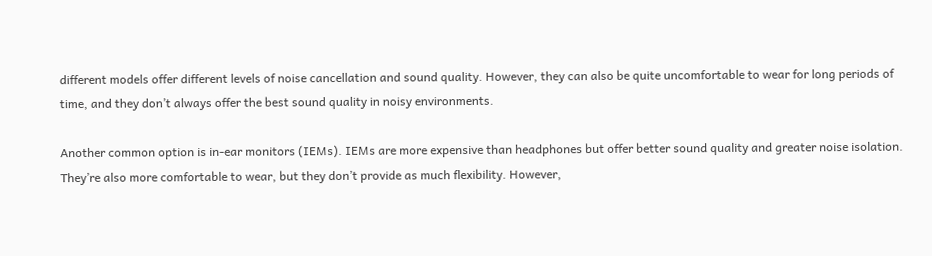different models offer different levels of noise cancellation and sound quality. However, they can also be quite uncomfortable to wear for long periods of time, and they don’t always offer the best sound quality in noisy environments.

Another common option is in-ear monitors (IEMs). IEMs are more expensive than headphones but offer better sound quality and greater noise isolation. They’re also more comfortable to wear, but they don’t provide as much flexibility. However,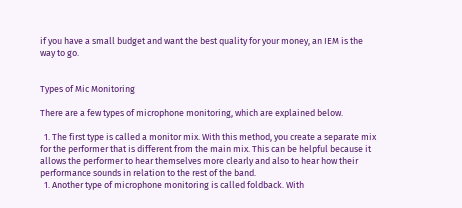if you have a small budget and want the best quality for your money, an IEM is the way to go.


Types of Mic Monitoring

There are a few types of microphone monitoring, which are explained below.

  1. The first type is called a monitor mix. With this method, you create a separate mix for the performer that is different from the main mix. This can be helpful because it allows the performer to hear themselves more clearly and also to hear how their performance sounds in relation to the rest of the band.
  1. Another type of microphone monitoring is called foldback. With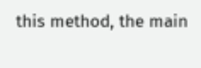this method, the main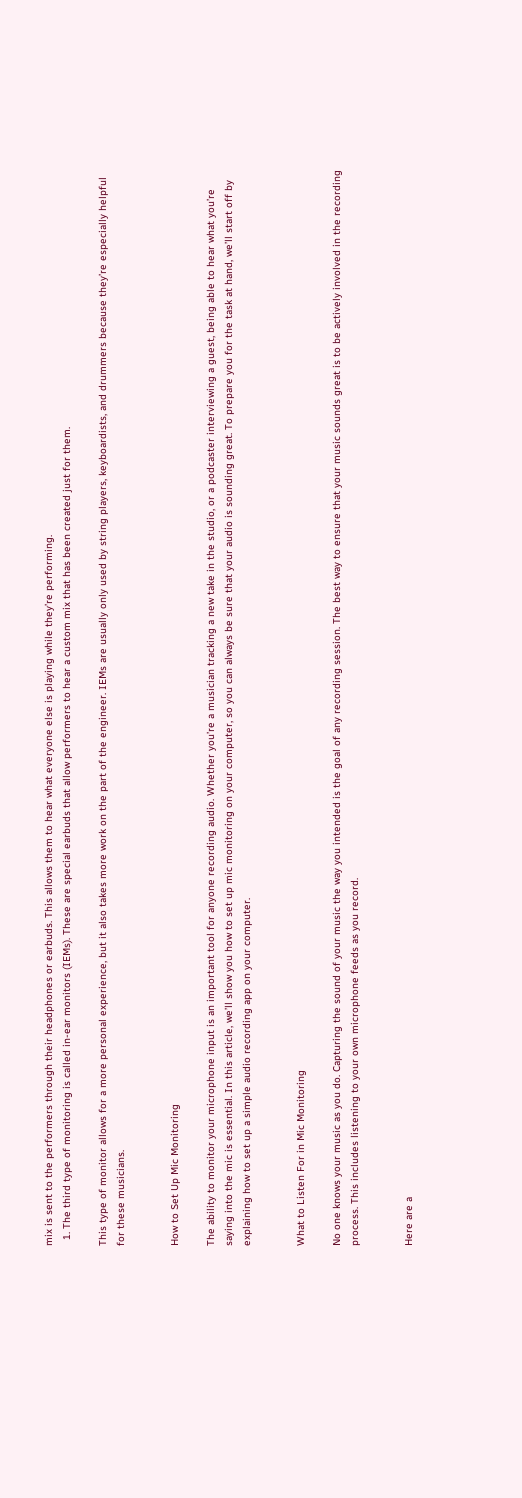mix is sent to the performers through their headphones or earbuds. This allows them to hear what everyone else is playing while they’re performing.
  1. The third type of monitoring is called in-ear monitors (IEMs). These are special earbuds that allow performers to hear a custom mix that has been created just for them.

This type of monitor allows for a more personal experience, but it also takes more work on the part of the engineer. IEMs are usually only used by string players, keyboardists, and drummers because they’re especially helpful for these musicians.


How to Set Up Mic Monitoring

The ability to monitor your microphone input is an important tool for anyone recording audio. Whether you’re a musician tracking a new take in the studio, or a podcaster interviewing a guest, being able to hear what you’re saying into the mic is essential. In this article, we’ll show you how to set up mic monitoring on your computer, so you can always be sure that your audio is sounding great. To prepare you for the task at hand, we’ll start off by explaining how to set up a simple audio recording app on your computer.


What to Listen For in Mic Monitoring

No one knows your music as you do. Capturing the sound of your music the way you intended is the goal of any recording session. The best way to ensure that your music sounds great is to be actively involved in the recording process. This includes listening to your own microphone feeds as you record.


Here are a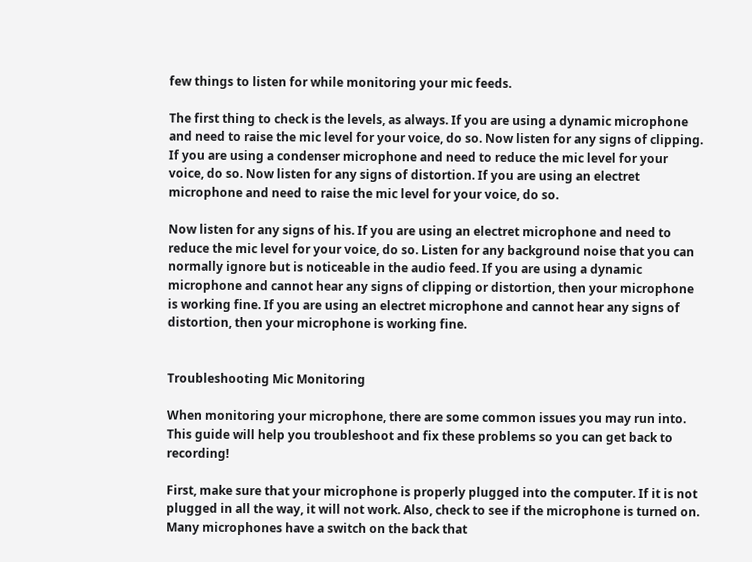few things to listen for while monitoring your mic feeds.

The first thing to check is the levels, as always. If you are using a dynamic microphone and need to raise the mic level for your voice, do so. Now listen for any signs of clipping. If you are using a condenser microphone and need to reduce the mic level for your voice, do so. Now listen for any signs of distortion. If you are using an electret microphone and need to raise the mic level for your voice, do so.

Now listen for any signs of his. If you are using an electret microphone and need to reduce the mic level for your voice, do so. Listen for any background noise that you can normally ignore but is noticeable in the audio feed. If you are using a dynamic microphone and cannot hear any signs of clipping or distortion, then your microphone is working fine. If you are using an electret microphone and cannot hear any signs of distortion, then your microphone is working fine.


Troubleshooting Mic Monitoring

When monitoring your microphone, there are some common issues you may run into. This guide will help you troubleshoot and fix these problems so you can get back to recording!

First, make sure that your microphone is properly plugged into the computer. If it is not plugged in all the way, it will not work. Also, check to see if the microphone is turned on. Many microphones have a switch on the back that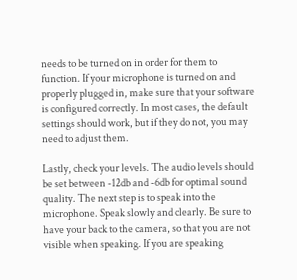needs to be turned on in order for them to function. If your microphone is turned on and properly plugged in, make sure that your software is configured correctly. In most cases, the default settings should work, but if they do not, you may need to adjust them.

Lastly, check your levels. The audio levels should be set between -12db and -6db for optimal sound quality. The next step is to speak into the microphone. Speak slowly and clearly. Be sure to have your back to the camera, so that you are not visible when speaking. If you are speaking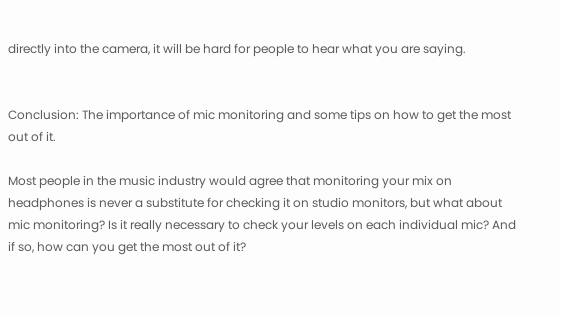directly into the camera, it will be hard for people to hear what you are saying.


Conclusion: The importance of mic monitoring and some tips on how to get the most out of it.

Most people in the music industry would agree that monitoring your mix on headphones is never a substitute for checking it on studio monitors, but what about mic monitoring? Is it really necessary to check your levels on each individual mic? And if so, how can you get the most out of it?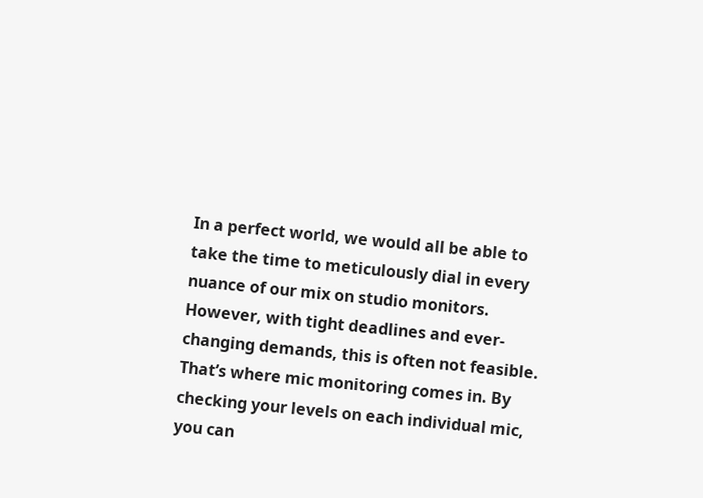In a perfect world, we would all be able to take the time to meticulously dial in every nuance of our mix on studio monitors. However, with tight deadlines and ever-changing demands, this is often not feasible. That’s where mic monitoring comes in. By checking your levels on each individual mic, you can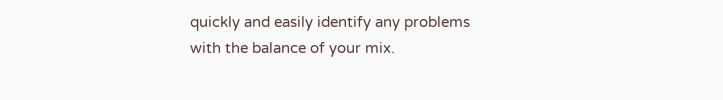quickly and easily identify any problems with the balance of your mix.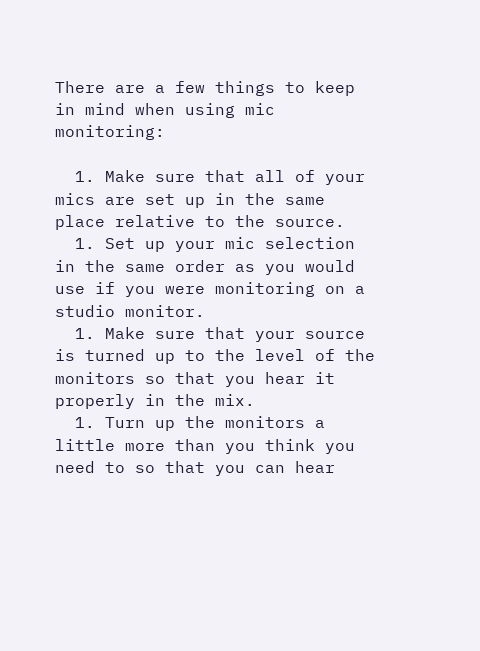There are a few things to keep in mind when using mic monitoring:

  1. Make sure that all of your mics are set up in the same place relative to the source.
  1. Set up your mic selection in the same order as you would use if you were monitoring on a studio monitor.
  1. Make sure that your source is turned up to the level of the monitors so that you hear it properly in the mix.
  1. Turn up the monitors a little more than you think you need to so that you can hear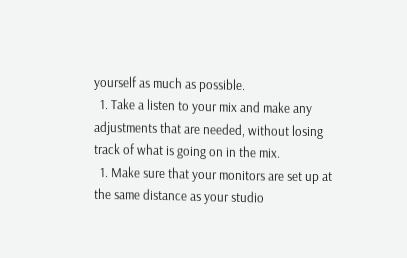yourself as much as possible.
  1. Take a listen to your mix and make any adjustments that are needed, without losing track of what is going on in the mix.
  1. Make sure that your monitors are set up at the same distance as your studio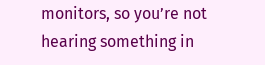monitors, so you’re not hearing something in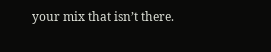your mix that isn’t there.